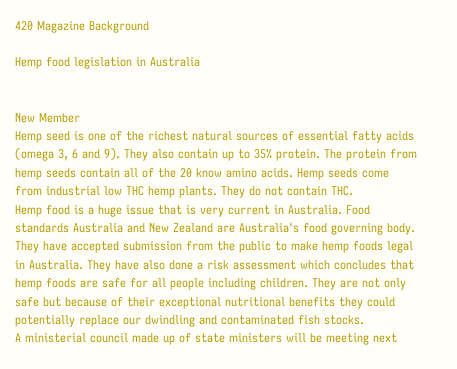420 Magazine Background

Hemp food legislation in Australia


New Member
Hemp seed is one of the richest natural sources of essential fatty acids (omega 3, 6 and 9). They also contain up to 35% protein. The protein from hemp seeds contain all of the 20 know amino acids. Hemp seeds come from industrial low THC hemp plants. They do not contain THC.
Hemp food is a huge issue that is very current in Australia. Food standards Australia and New Zealand are Australia's food governing body. They have accepted submission from the public to make hemp foods legal in Australia. They have also done a risk assessment which concludes that hemp foods are safe for all people including children. They are not only safe but because of their exceptional nutritional benefits they could potentially replace our dwindling and contaminated fish stocks.
A ministerial council made up of state ministers will be meeting next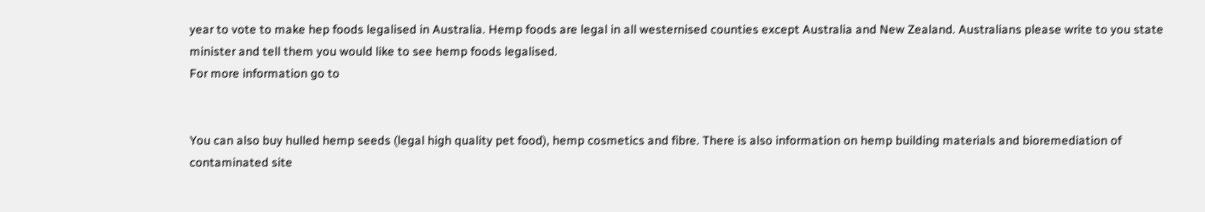year to vote to make hep foods legalised in Australia. Hemp foods are legal in all westernised counties except Australia and New Zealand. Australians please write to you state minister and tell them you would like to see hemp foods legalised.
For more information go to


You can also buy hulled hemp seeds (legal high quality pet food), hemp cosmetics and fibre. There is also information on hemp building materials and bioremediation of contaminated site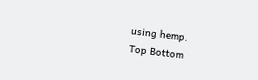using hemp.
Top Bottom